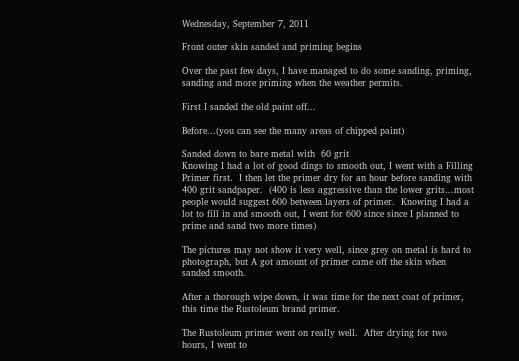Wednesday, September 7, 2011

Front outer skin sanded and priming begins

Over the past few days, I have managed to do some sanding, priming, sanding and more priming when the weather permits.

First I sanded the old paint off...

Before...(you can see the many areas of chipped paint)

Sanded down to bare metal with  60 grit
Knowing I had a lot of good dings to smooth out, I went with a Filling Primer first.  I then let the primer dry for an hour before sanding with 400 grit sandpaper.  (400 is less aggressive than the lower grits...most people would suggest 600 between layers of primer.  Knowing I had a lot to fill in and smooth out, I went for 600 since since I planned to prime and sand two more times)

The pictures may not show it very well, since grey on metal is hard to photograph, but A got amount of primer came off the skin when sanded smooth.

After a thorough wipe down, it was time for the next coat of primer, this time the Rustoleum brand primer.

The Rustoleum primer went on really well.  After drying for two hours, I went to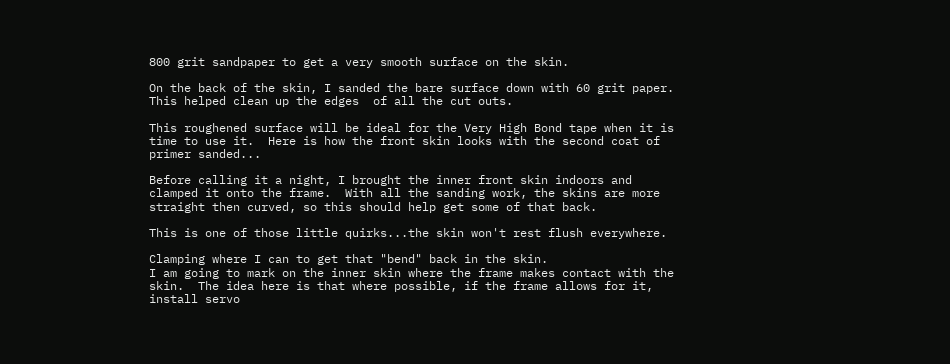800 grit sandpaper to get a very smooth surface on the skin.

On the back of the skin, I sanded the bare surface down with 60 grit paper.  This helped clean up the edges  of all the cut outs.

This roughened surface will be ideal for the Very High Bond tape when it is time to use it.  Here is how the front skin looks with the second coat of primer sanded...

Before calling it a night, I brought the inner front skin indoors and clamped it onto the frame.  With all the sanding work, the skins are more straight then curved, so this should help get some of that back.

This is one of those little quirks...the skin won't rest flush everywhere.

Clamping where I can to get that "bend" back in the skin.
I am going to mark on the inner skin where the frame makes contact with the skin.  The idea here is that where possible, if the frame allows for it, install servo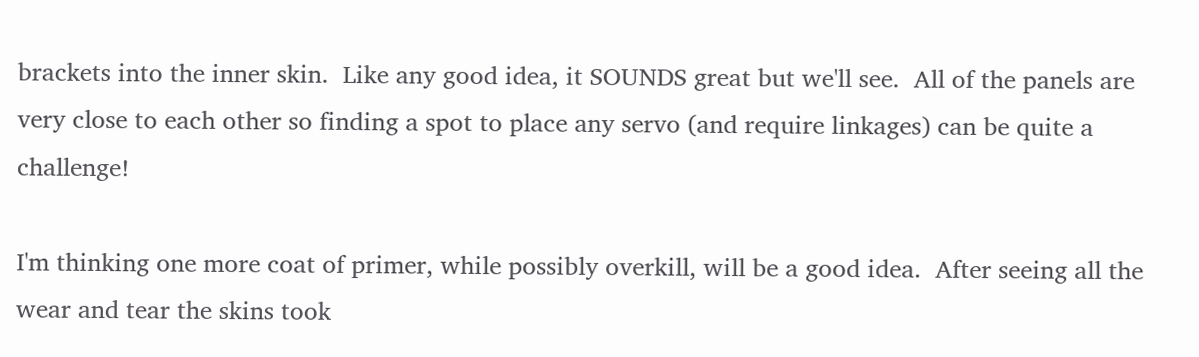brackets into the inner skin.  Like any good idea, it SOUNDS great but we'll see.  All of the panels are very close to each other so finding a spot to place any servo (and require linkages) can be quite a challenge!

I'm thinking one more coat of primer, while possibly overkill, will be a good idea.  After seeing all the wear and tear the skins took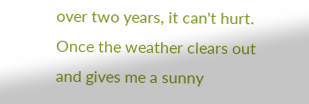over two years, it can't hurt.  Once the weather clears out and gives me a sunny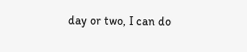day or two, I can do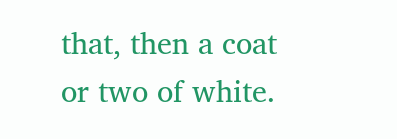that, then a coat or two of white.